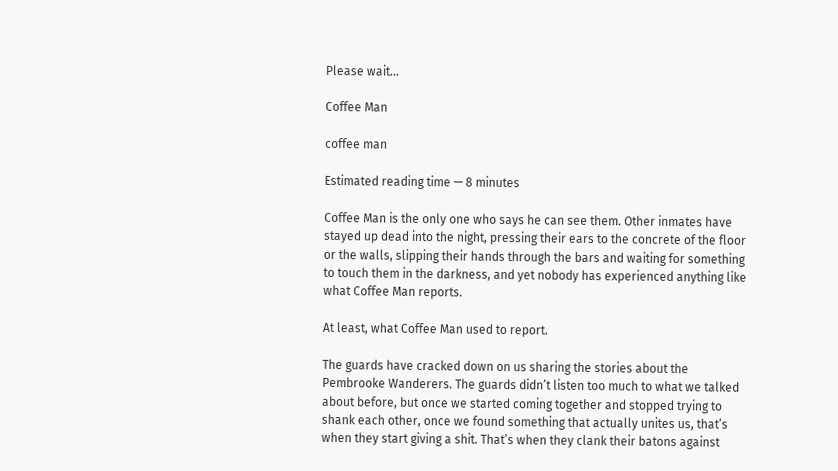Please wait...

Coffee Man

coffee man

Estimated reading time — 8 minutes

Coffee Man is the only one who says he can see them. Other inmates have stayed up dead into the night, pressing their ears to the concrete of the floor or the walls, slipping their hands through the bars and waiting for something to touch them in the darkness, and yet nobody has experienced anything like what Coffee Man reports.

At least, what Coffee Man used to report.

The guards have cracked down on us sharing the stories about the Pembrooke Wanderers. The guards didn’t listen too much to what we talked about before, but once we started coming together and stopped trying to shank each other, once we found something that actually unites us, that’s when they start giving a shit. That’s when they clank their batons against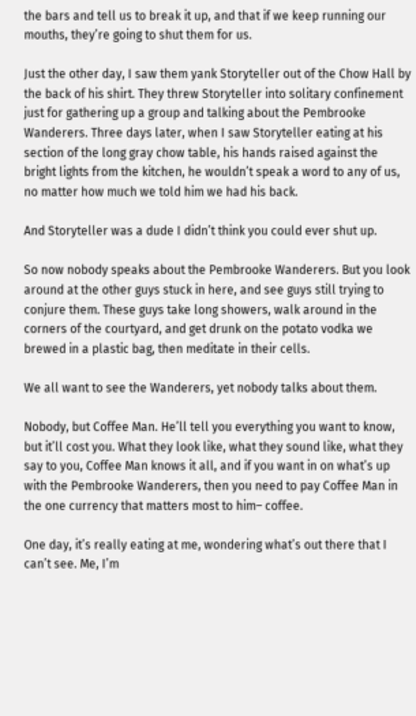the bars and tell us to break it up, and that if we keep running our mouths, they’re going to shut them for us.

Just the other day, I saw them yank Storyteller out of the Chow Hall by the back of his shirt. They threw Storyteller into solitary confinement just for gathering up a group and talking about the Pembrooke Wanderers. Three days later, when I saw Storyteller eating at his section of the long gray chow table, his hands raised against the bright lights from the kitchen, he wouldn’t speak a word to any of us, no matter how much we told him we had his back.

And Storyteller was a dude I didn’t think you could ever shut up.

So now nobody speaks about the Pembrooke Wanderers. But you look around at the other guys stuck in here, and see guys still trying to conjure them. These guys take long showers, walk around in the corners of the courtyard, and get drunk on the potato vodka we brewed in a plastic bag, then meditate in their cells.

We all want to see the Wanderers, yet nobody talks about them.

Nobody, but Coffee Man. He’ll tell you everything you want to know, but it’ll cost you. What they look like, what they sound like, what they say to you, Coffee Man knows it all, and if you want in on what’s up with the Pembrooke Wanderers, then you need to pay Coffee Man in the one currency that matters most to him– coffee.

One day, it’s really eating at me, wondering what’s out there that I can’t see. Me, I’m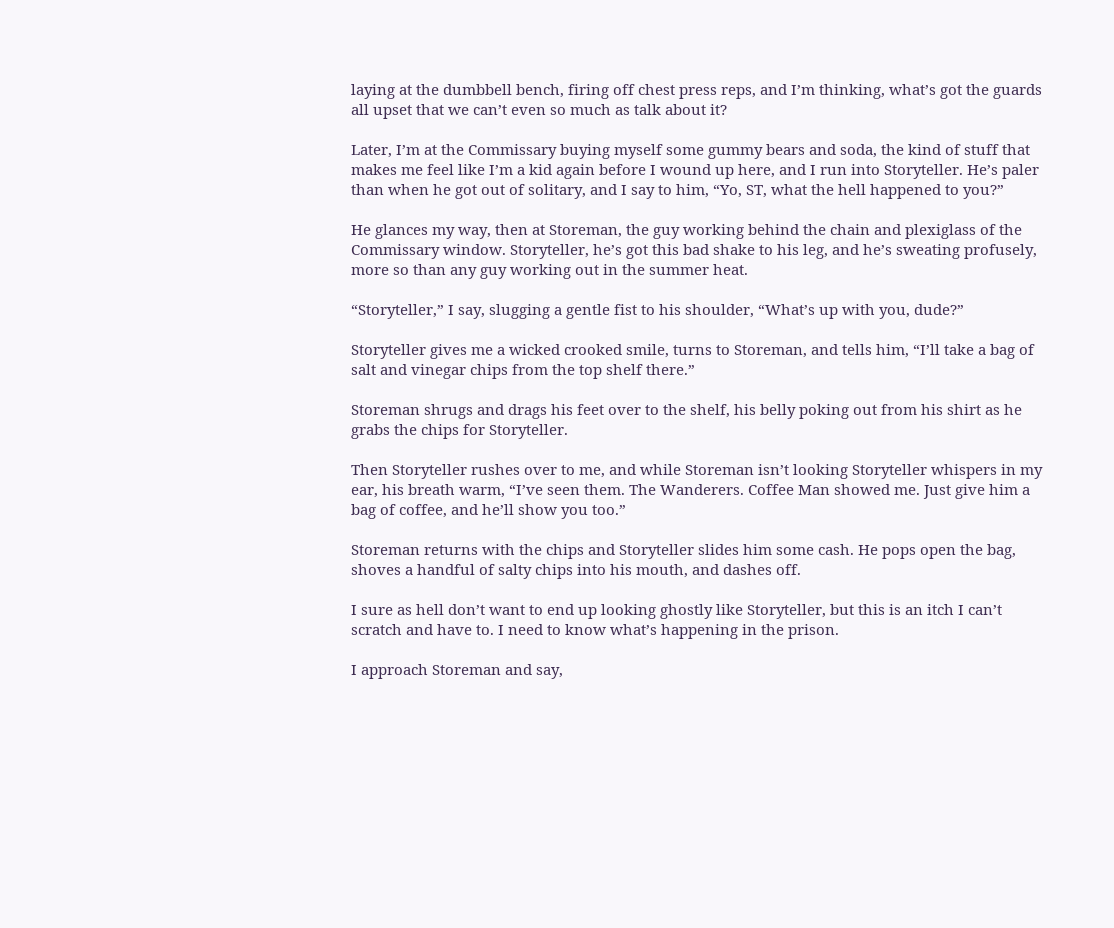laying at the dumbbell bench, firing off chest press reps, and I’m thinking, what’s got the guards all upset that we can’t even so much as talk about it?

Later, I’m at the Commissary buying myself some gummy bears and soda, the kind of stuff that makes me feel like I’m a kid again before I wound up here, and I run into Storyteller. He’s paler than when he got out of solitary, and I say to him, “Yo, ST, what the hell happened to you?”

He glances my way, then at Storeman, the guy working behind the chain and plexiglass of the Commissary window. Storyteller, he’s got this bad shake to his leg, and he’s sweating profusely, more so than any guy working out in the summer heat.

“Storyteller,” I say, slugging a gentle fist to his shoulder, “What’s up with you, dude?”

Storyteller gives me a wicked crooked smile, turns to Storeman, and tells him, “I’ll take a bag of salt and vinegar chips from the top shelf there.”

Storeman shrugs and drags his feet over to the shelf, his belly poking out from his shirt as he grabs the chips for Storyteller.

Then Storyteller rushes over to me, and while Storeman isn’t looking Storyteller whispers in my ear, his breath warm, “I’ve seen them. The Wanderers. Coffee Man showed me. Just give him a bag of coffee, and he’ll show you too.”

Storeman returns with the chips and Storyteller slides him some cash. He pops open the bag, shoves a handful of salty chips into his mouth, and dashes off.

I sure as hell don’t want to end up looking ghostly like Storyteller, but this is an itch I can’t scratch and have to. I need to know what’s happening in the prison.

I approach Storeman and say,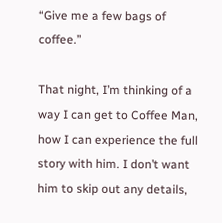“Give me a few bags of coffee.”

That night, I’m thinking of a way I can get to Coffee Man, how I can experience the full story with him. I don’t want him to skip out any details,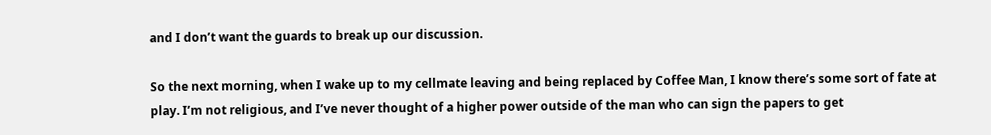and I don’t want the guards to break up our discussion.

So the next morning, when I wake up to my cellmate leaving and being replaced by Coffee Man, I know there’s some sort of fate at play. I’m not religious, and I’ve never thought of a higher power outside of the man who can sign the papers to get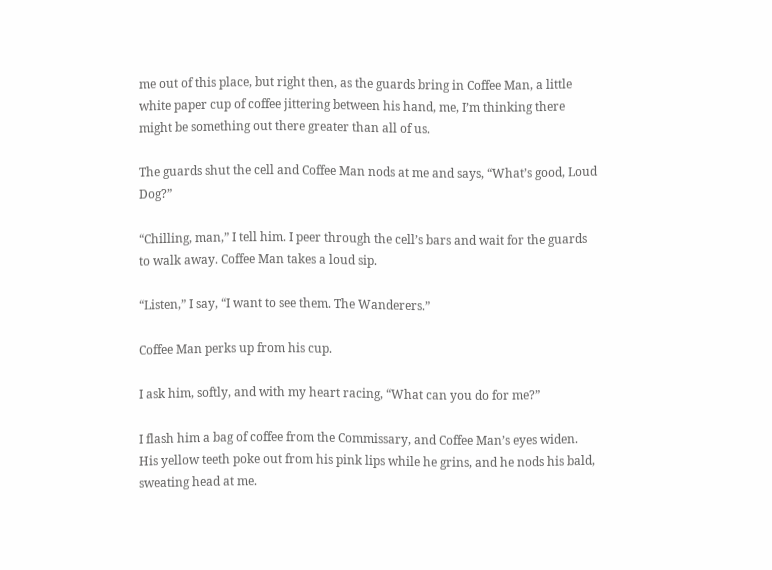me out of this place, but right then, as the guards bring in Coffee Man, a little white paper cup of coffee jittering between his hand, me, I’m thinking there might be something out there greater than all of us.

The guards shut the cell and Coffee Man nods at me and says, “What’s good, Loud Dog?”

“Chilling, man,” I tell him. I peer through the cell’s bars and wait for the guards to walk away. Coffee Man takes a loud sip.

“Listen,” I say, “I want to see them. The Wanderers.”

Coffee Man perks up from his cup.

I ask him, softly, and with my heart racing, “What can you do for me?”

I flash him a bag of coffee from the Commissary, and Coffee Man’s eyes widen. His yellow teeth poke out from his pink lips while he grins, and he nods his bald, sweating head at me.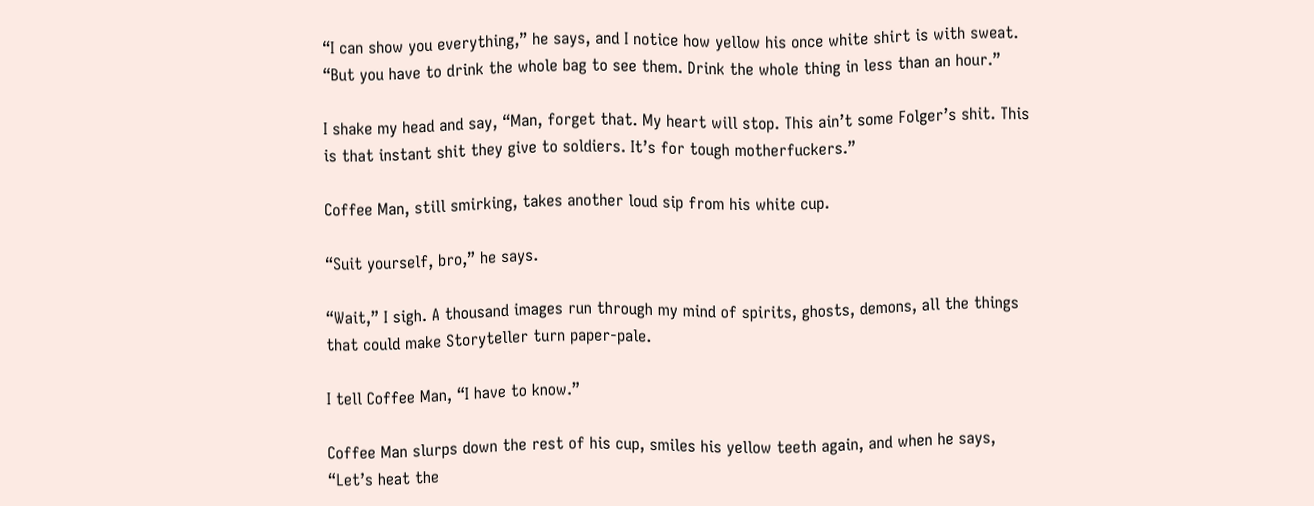“I can show you everything,” he says, and I notice how yellow his once white shirt is with sweat. “But you have to drink the whole bag to see them. Drink the whole thing in less than an hour.”

I shake my head and say, “Man, forget that. My heart will stop. This ain’t some Folger’s shit. This is that instant shit they give to soldiers. It’s for tough motherfuckers.”

Coffee Man, still smirking, takes another loud sip from his white cup.

“Suit yourself, bro,” he says.

“Wait,” I sigh. A thousand images run through my mind of spirits, ghosts, demons, all the things that could make Storyteller turn paper-pale.

I tell Coffee Man, “I have to know.”

Coffee Man slurps down the rest of his cup, smiles his yellow teeth again, and when he says, “Let’s heat the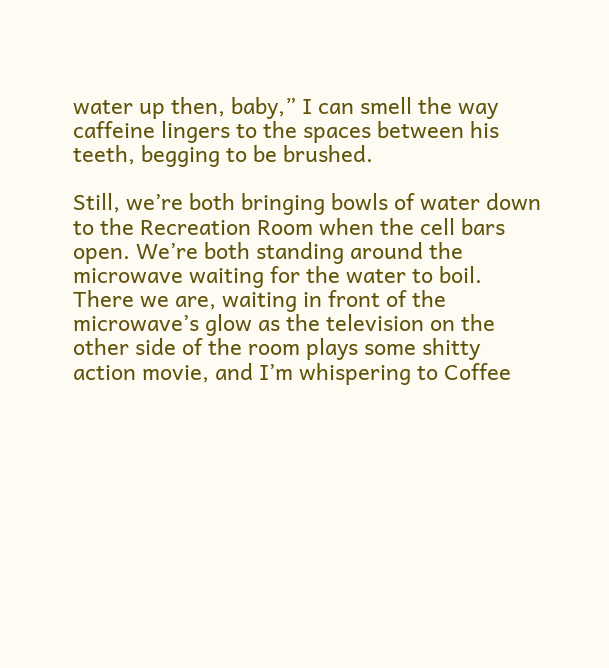water up then, baby,” I can smell the way caffeine lingers to the spaces between his teeth, begging to be brushed.

Still, we’re both bringing bowls of water down to the Recreation Room when the cell bars open. We’re both standing around the microwave waiting for the water to boil. There we are, waiting in front of the microwave’s glow as the television on the other side of the room plays some shitty action movie, and I’m whispering to Coffee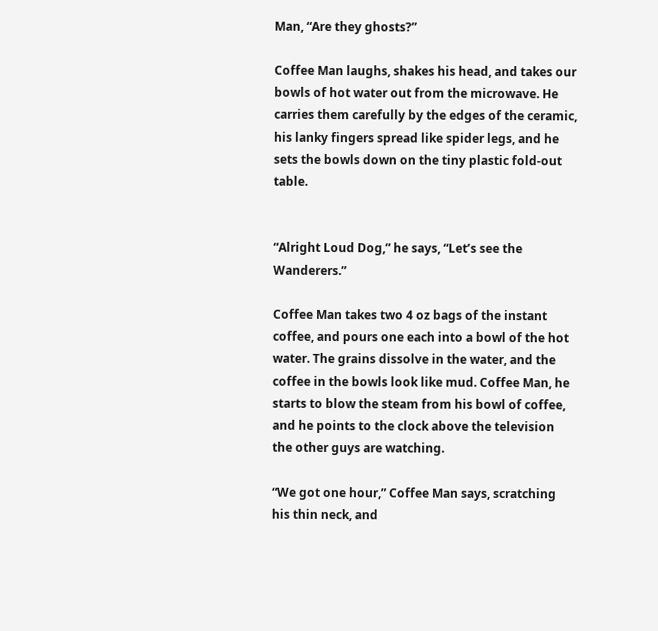Man, “Are they ghosts?”

Coffee Man laughs, shakes his head, and takes our bowls of hot water out from the microwave. He carries them carefully by the edges of the ceramic, his lanky fingers spread like spider legs, and he sets the bowls down on the tiny plastic fold-out table.


“Alright Loud Dog,” he says, “Let’s see the Wanderers.”

Coffee Man takes two 4 oz bags of the instant coffee, and pours one each into a bowl of the hot water. The grains dissolve in the water, and the coffee in the bowls look like mud. Coffee Man, he starts to blow the steam from his bowl of coffee, and he points to the clock above the television the other guys are watching.

“We got one hour,” Coffee Man says, scratching his thin neck, and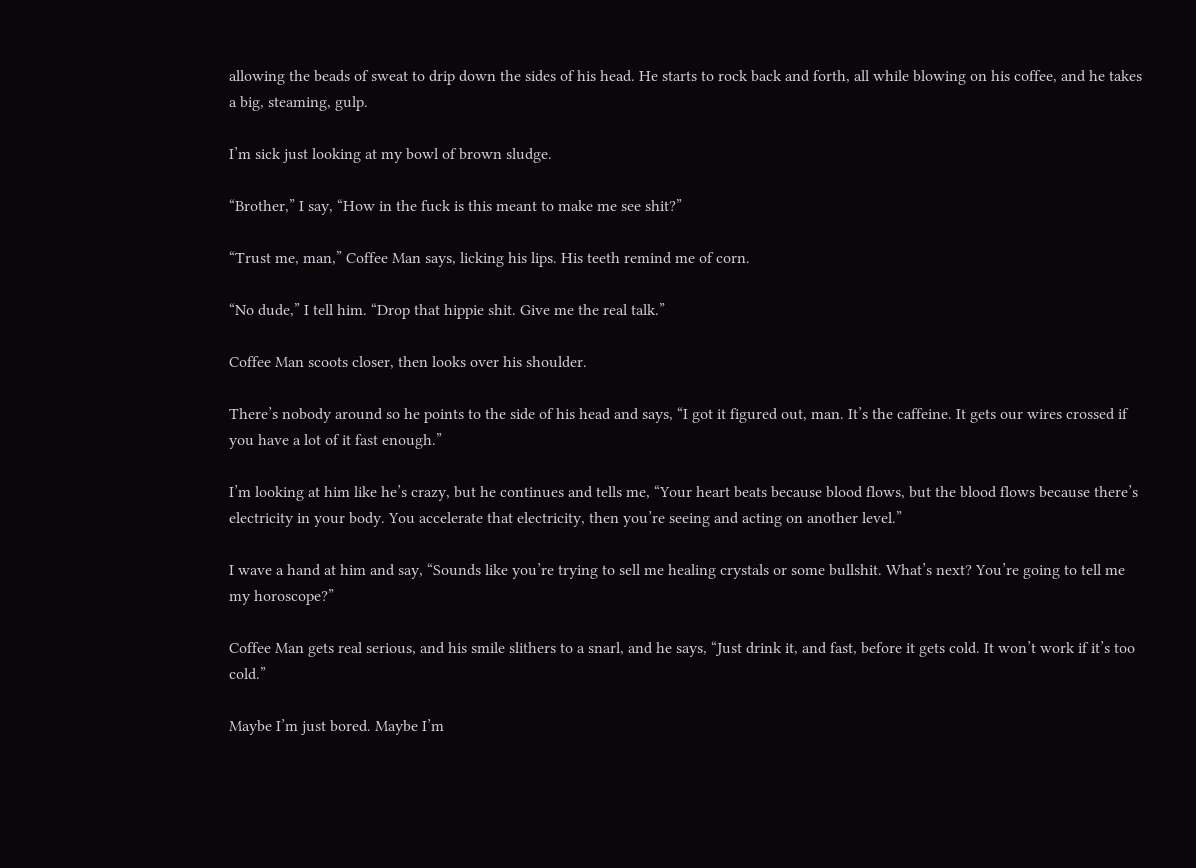allowing the beads of sweat to drip down the sides of his head. He starts to rock back and forth, all while blowing on his coffee, and he takes a big, steaming, gulp.

I’m sick just looking at my bowl of brown sludge.

“Brother,” I say, “How in the fuck is this meant to make me see shit?”

“Trust me, man,” Coffee Man says, licking his lips. His teeth remind me of corn.

“No dude,” I tell him. “Drop that hippie shit. Give me the real talk.”

Coffee Man scoots closer, then looks over his shoulder.

There’s nobody around so he points to the side of his head and says, “I got it figured out, man. It’s the caffeine. It gets our wires crossed if you have a lot of it fast enough.”

I’m looking at him like he’s crazy, but he continues and tells me, “Your heart beats because blood flows, but the blood flows because there’s electricity in your body. You accelerate that electricity, then you’re seeing and acting on another level.”

I wave a hand at him and say, “Sounds like you’re trying to sell me healing crystals or some bullshit. What’s next? You’re going to tell me my horoscope?”

Coffee Man gets real serious, and his smile slithers to a snarl, and he says, “Just drink it, and fast, before it gets cold. It won’t work if it’s too cold.”

Maybe I’m just bored. Maybe I’m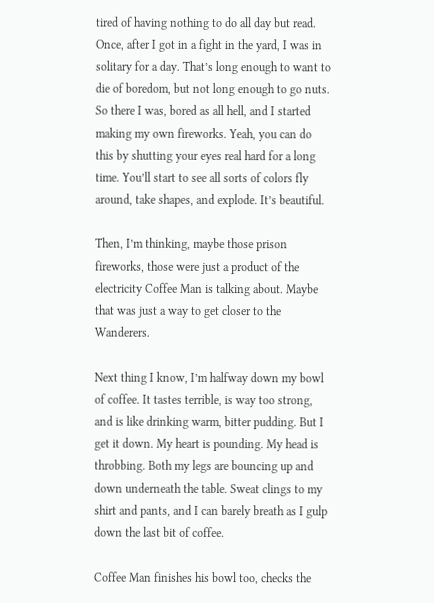tired of having nothing to do all day but read. Once, after I got in a fight in the yard, I was in solitary for a day. That’s long enough to want to die of boredom, but not long enough to go nuts. So there I was, bored as all hell, and I started making my own fireworks. Yeah, you can do this by shutting your eyes real hard for a long time. You’ll start to see all sorts of colors fly around, take shapes, and explode. It’s beautiful.

Then, I’m thinking, maybe those prison fireworks, those were just a product of the electricity Coffee Man is talking about. Maybe that was just a way to get closer to the Wanderers.

Next thing I know, I’m halfway down my bowl of coffee. It tastes terrible, is way too strong, and is like drinking warm, bitter pudding. But I get it down. My heart is pounding. My head is throbbing. Both my legs are bouncing up and down underneath the table. Sweat clings to my shirt and pants, and I can barely breath as I gulp down the last bit of coffee.

Coffee Man finishes his bowl too, checks the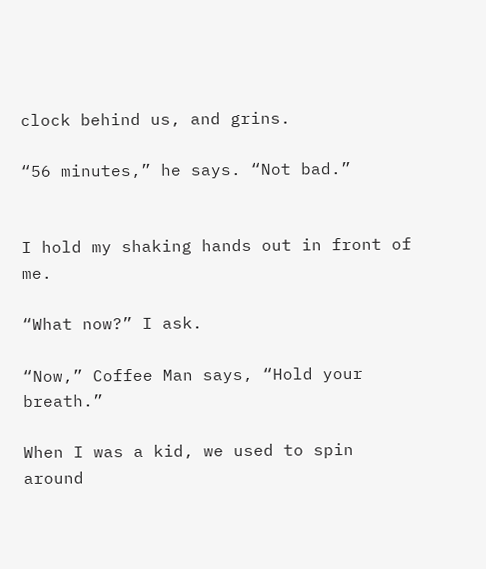clock behind us, and grins.

“56 minutes,” he says. “Not bad.”


I hold my shaking hands out in front of me.

“What now?” I ask.

“Now,” Coffee Man says, “Hold your breath.”

When I was a kid, we used to spin around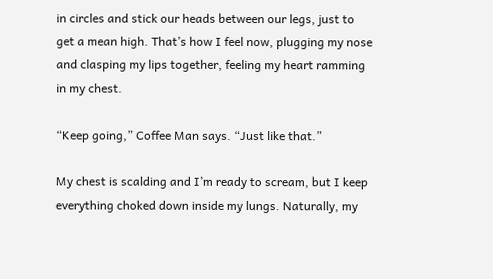in circles and stick our heads between our legs, just to get a mean high. That’s how I feel now, plugging my nose and clasping my lips together, feeling my heart ramming in my chest.

“Keep going,” Coffee Man says. “Just like that.”

My chest is scalding and I’m ready to scream, but I keep everything choked down inside my lungs. Naturally, my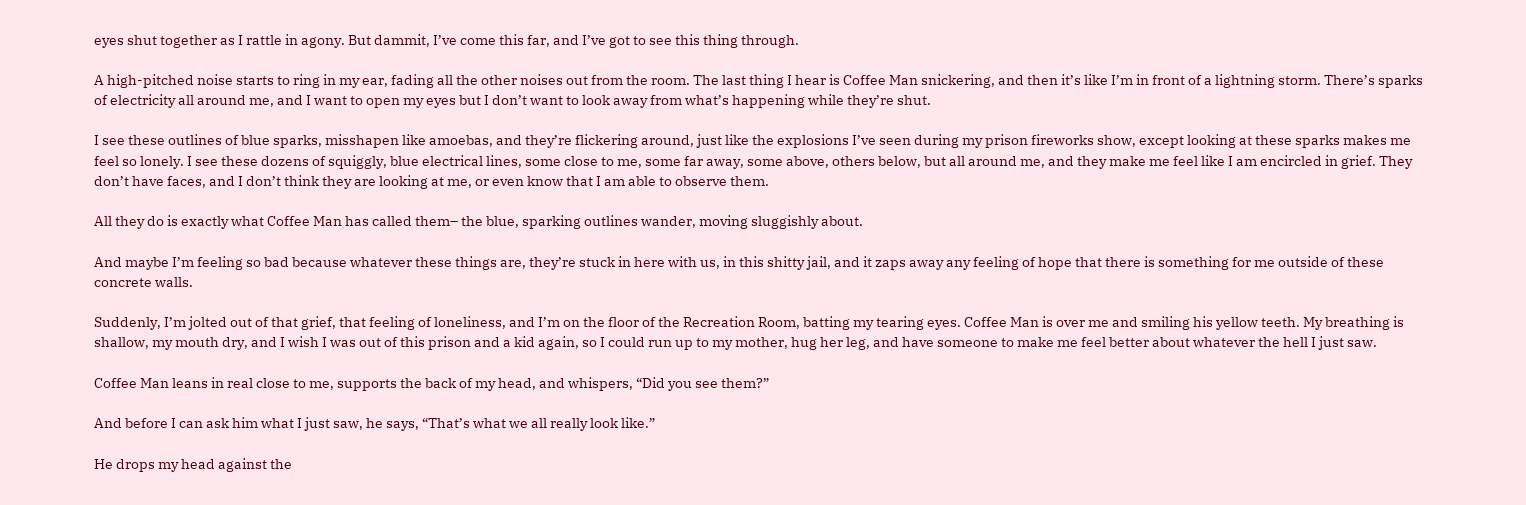eyes shut together as I rattle in agony. But dammit, I’ve come this far, and I’ve got to see this thing through.

A high-pitched noise starts to ring in my ear, fading all the other noises out from the room. The last thing I hear is Coffee Man snickering, and then it’s like I’m in front of a lightning storm. There’s sparks of electricity all around me, and I want to open my eyes but I don’t want to look away from what’s happening while they’re shut.

I see these outlines of blue sparks, misshapen like amoebas, and they’re flickering around, just like the explosions I’ve seen during my prison fireworks show, except looking at these sparks makes me feel so lonely. I see these dozens of squiggly, blue electrical lines, some close to me, some far away, some above, others below, but all around me, and they make me feel like I am encircled in grief. They don’t have faces, and I don’t think they are looking at me, or even know that I am able to observe them.

All they do is exactly what Coffee Man has called them– the blue, sparking outlines wander, moving sluggishly about.

And maybe I’m feeling so bad because whatever these things are, they’re stuck in here with us, in this shitty jail, and it zaps away any feeling of hope that there is something for me outside of these concrete walls.

Suddenly, I’m jolted out of that grief, that feeling of loneliness, and I’m on the floor of the Recreation Room, batting my tearing eyes. Coffee Man is over me and smiling his yellow teeth. My breathing is shallow, my mouth dry, and I wish I was out of this prison and a kid again, so I could run up to my mother, hug her leg, and have someone to make me feel better about whatever the hell I just saw.

Coffee Man leans in real close to me, supports the back of my head, and whispers, “Did you see them?”

And before I can ask him what I just saw, he says, “That’s what we all really look like.”

He drops my head against the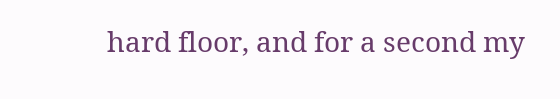hard floor, and for a second my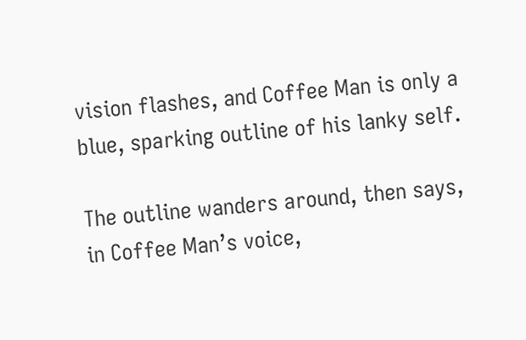vision flashes, and Coffee Man is only a blue, sparking outline of his lanky self.

The outline wanders around, then says, in Coffee Man’s voice,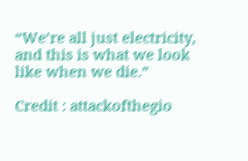“We’re all just electricity, and this is what we look like when we die.”

Credit : attackofthegio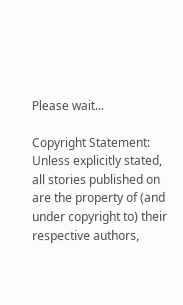Please wait...

Copyright Statement: Unless explicitly stated, all stories published on are the property of (and under copyright to) their respective authors,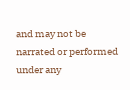and may not be narrated or performed under any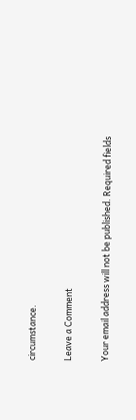circumstance.

Leave a Comment

Your email address will not be published. Required fields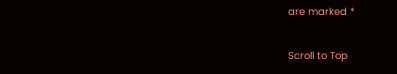are marked *

Scroll to Top